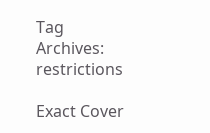Tag Archives: restrictions

Exact Cover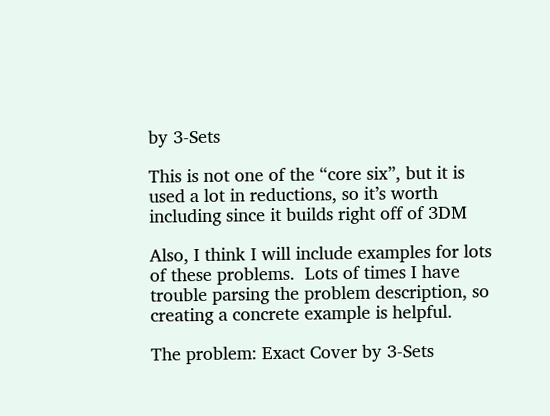by 3-Sets

This is not one of the “core six”, but it is used a lot in reductions, so it’s worth including since it builds right off of 3DM

Also, I think I will include examples for lots of these problems.  Lots of times I have trouble parsing the problem description, so creating a concrete example is helpful.

The problem: Exact Cover by 3-Sets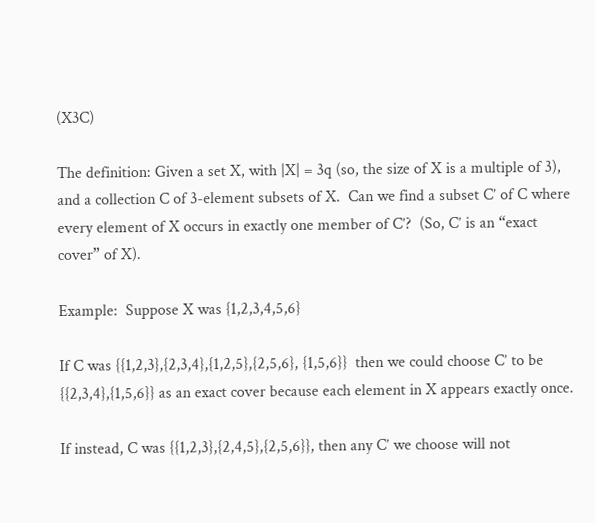(X3C)

The definition: Given a set X, with |X| = 3q (so, the size of X is a multiple of 3), and a collection C of 3-element subsets of X.  Can we find a subset C’ of C where every element of X occurs in exactly one member of C’?  (So, C’ is an “exact cover” of X).

Example:  Suppose X was {1,2,3,4,5,6}

If C was {{1,2,3},{2,3,4},{1,2,5},{2,5,6}, {1,5,6}}  then we could choose C’ to be {{2,3,4},{1,5,6}} as an exact cover because each element in X appears exactly once.

If instead, C was {{1,2,3},{2,4,5},{2,5,6}}, then any C’ we choose will not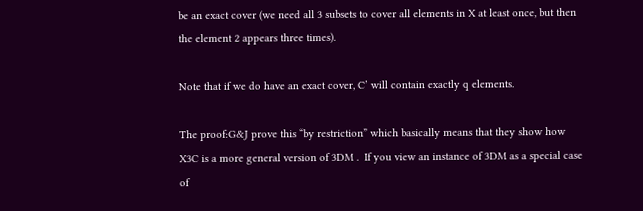be an exact cover (we need all 3 subsets to cover all elements in X at least once, but then the element 2 appears three times).

Note that if we do have an exact cover, C’ will contain exactly q elements.

The proof:G&J prove this “by restriction” which basically means that they show how X3C is a more general version of 3DM .  If you view an instance of 3DM as a special case of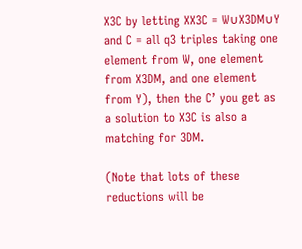X3C by letting XX3C = W∪X3DM∪Y and C = all q3 triples taking one element from W, one element from X3DM, and one element from Y), then the C’ you get as a solution to X3C is also a matching for 3DM.

(Note that lots of these reductions will be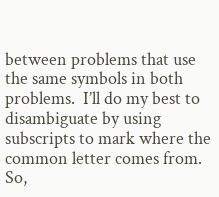between problems that use the same symbols in both problems.  I’ll do my best to disambiguate by using subscripts to mark where the common letter comes from.  So,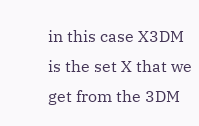in this case X3DM is the set X that we get from the 3DM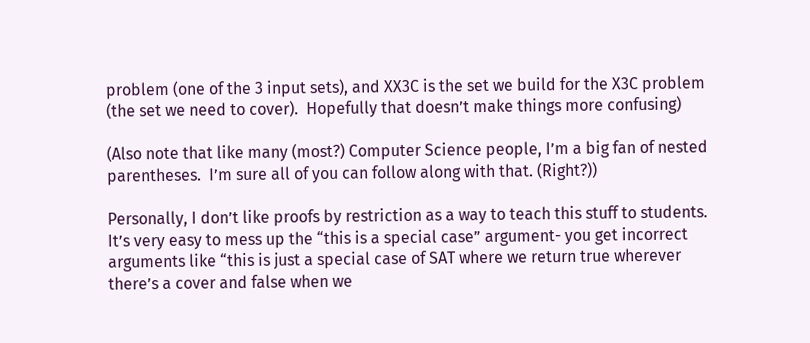problem (one of the 3 input sets), and XX3C is the set we build for the X3C problem (the set we need to cover).  Hopefully that doesn’t make things more confusing)

(Also note that like many (most?) Computer Science people, I’m a big fan of nested parentheses.  I’m sure all of you can follow along with that. (Right?))

Personally, I don’t like proofs by restriction as a way to teach this stuff to students.  It’s very easy to mess up the “this is a special case” argument- you get incorrect arguments like “this is just a special case of SAT where we return true wherever there’s a cover and false when we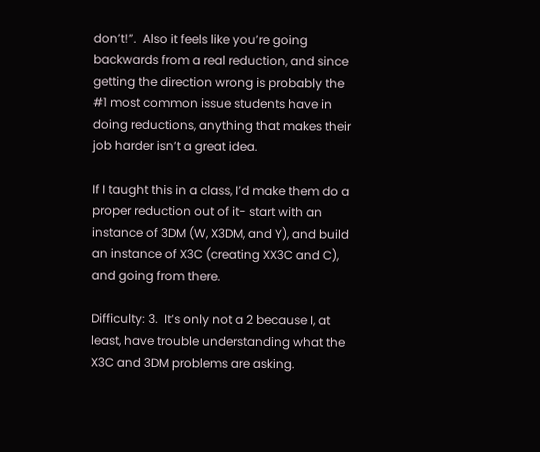don’t!”.  Also it feels like you’re going backwards from a real reduction, and since getting the direction wrong is probably the #1 most common issue students have in doing reductions, anything that makes their job harder isn’t a great idea.

If I taught this in a class, I’d make them do a proper reduction out of it- start with an instance of 3DM (W, X3DM, and Y), and build an instance of X3C (creating XX3C and C), and going from there.

Difficulty: 3.  It’s only not a 2 because I, at least, have trouble understanding what the X3C and 3DM problems are asking.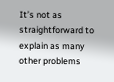It’s not as straightforward to explain as many other problems